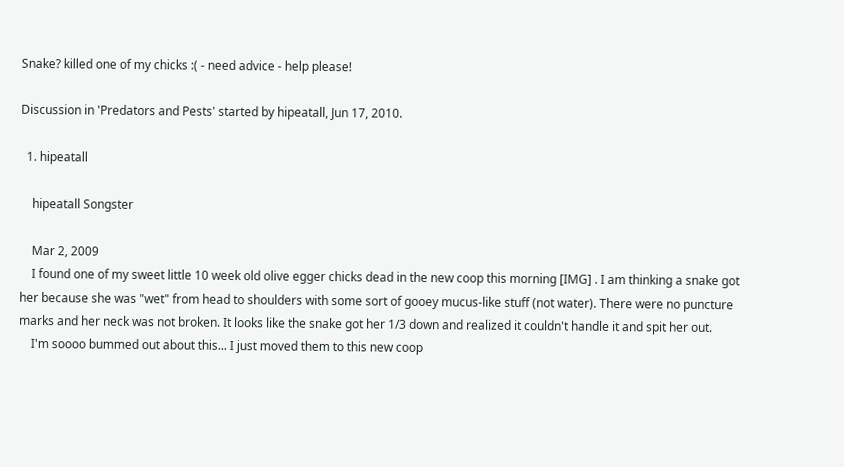Snake? killed one of my chicks :( - need advice - help please!

Discussion in 'Predators and Pests' started by hipeatall, Jun 17, 2010.

  1. hipeatall

    hipeatall Songster

    Mar 2, 2009
    I found one of my sweet little 10 week old olive egger chicks dead in the new coop this morning [IMG] . I am thinking a snake got her because she was "wet" from head to shoulders with some sort of gooey mucus-like stuff (not water). There were no puncture marks and her neck was not broken. It looks like the snake got her 1/3 down and realized it couldn't handle it and spit her out.
    I'm soooo bummed out about this... I just moved them to this new coop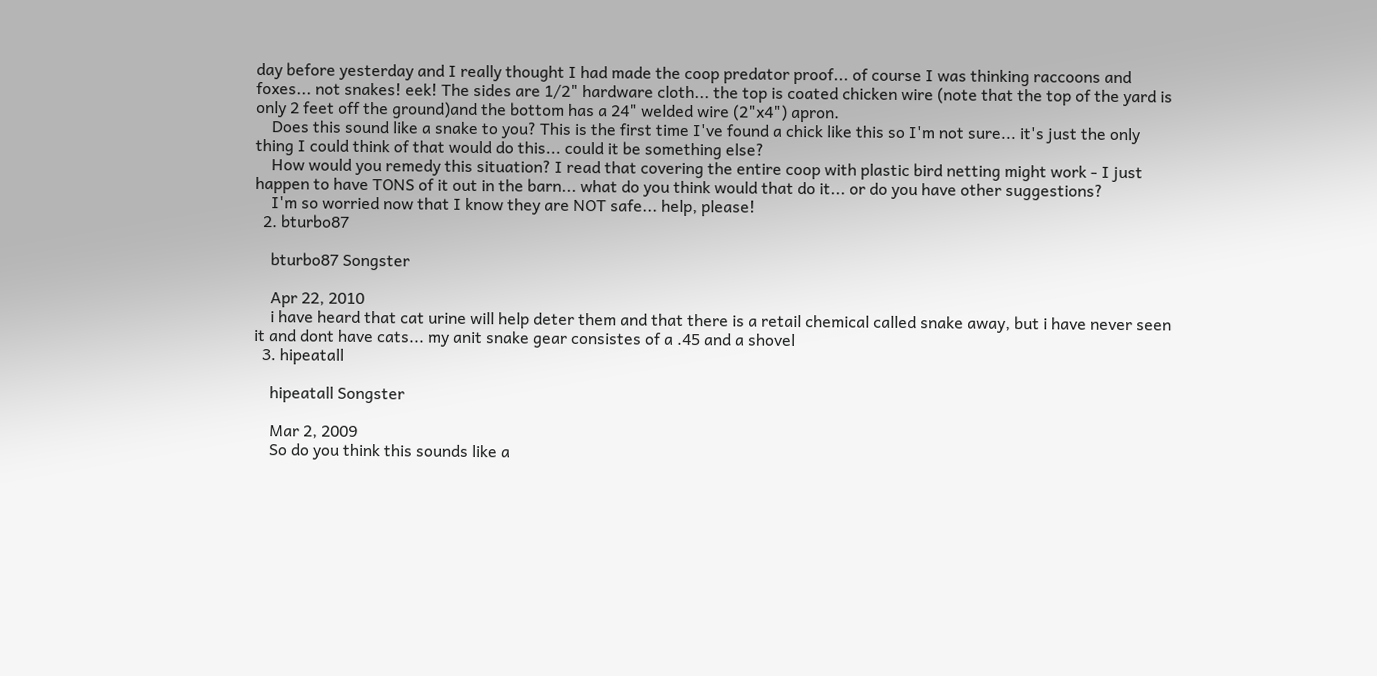day before yesterday and I really thought I had made the coop predator proof... of course I was thinking raccoons and foxes... not snakes! eek! The sides are 1/2" hardware cloth... the top is coated chicken wire (note that the top of the yard is only 2 feet off the ground)and the bottom has a 24" welded wire (2"x4") apron.
    Does this sound like a snake to you? This is the first time I've found a chick like this so I'm not sure... it's just the only thing I could think of that would do this... could it be something else?
    How would you remedy this situation? I read that covering the entire coop with plastic bird netting might work - I just happen to have TONS of it out in the barn... what do you think would that do it... or do you have other suggestions?
    I'm so worried now that I know they are NOT safe... help, please!
  2. bturbo87

    bturbo87 Songster

    Apr 22, 2010
    i have heard that cat urine will help deter them and that there is a retail chemical called snake away, but i have never seen it and dont have cats... my anit snake gear consistes of a .45 and a shovel
  3. hipeatall

    hipeatall Songster

    Mar 2, 2009
    So do you think this sounds like a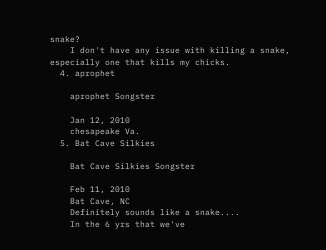snake?
    I don't have any issue with killing a snake, especially one that kills my chicks.
  4. aprophet

    aprophet Songster

    Jan 12, 2010
    chesapeake Va.
  5. Bat Cave Silkies

    Bat Cave Silkies Songster

    Feb 11, 2010
    Bat Cave, NC
    Definitely sounds like a snake....
    In the 6 yrs that we've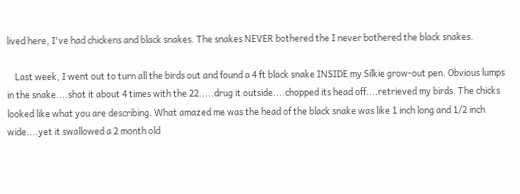lived here, I've had chickens and black snakes. The snakes NEVER bothered the I never bothered the black snakes.

    Last week, I went out to turn all the birds out and found a 4 ft black snake INSIDE my Silkie grow-out pen. Obvious lumps in the snake....shot it about 4 times with the 22.....drug it outside....chopped its head off....retrieved my birds. The chicks looked like what you are describing. What amazed me was the head of the black snake was like 1 inch long and 1/2 inch wide....yet it swallowed a 2 month old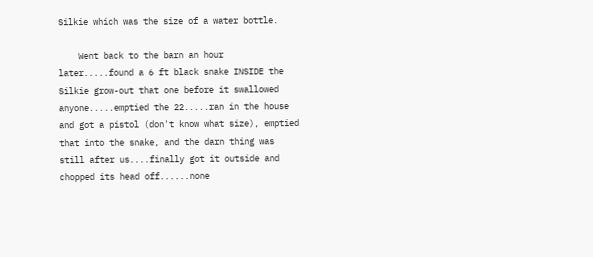Silkie which was the size of a water bottle.

    Went back to the barn an hour later.....found a 6 ft black snake INSIDE the Silkie grow-out that one before it swallowed anyone.....emptied the 22.....ran in the house and got a pistol (don't know what size), emptied that into the snake, and the darn thing was still after us....finally got it outside and chopped its head off......none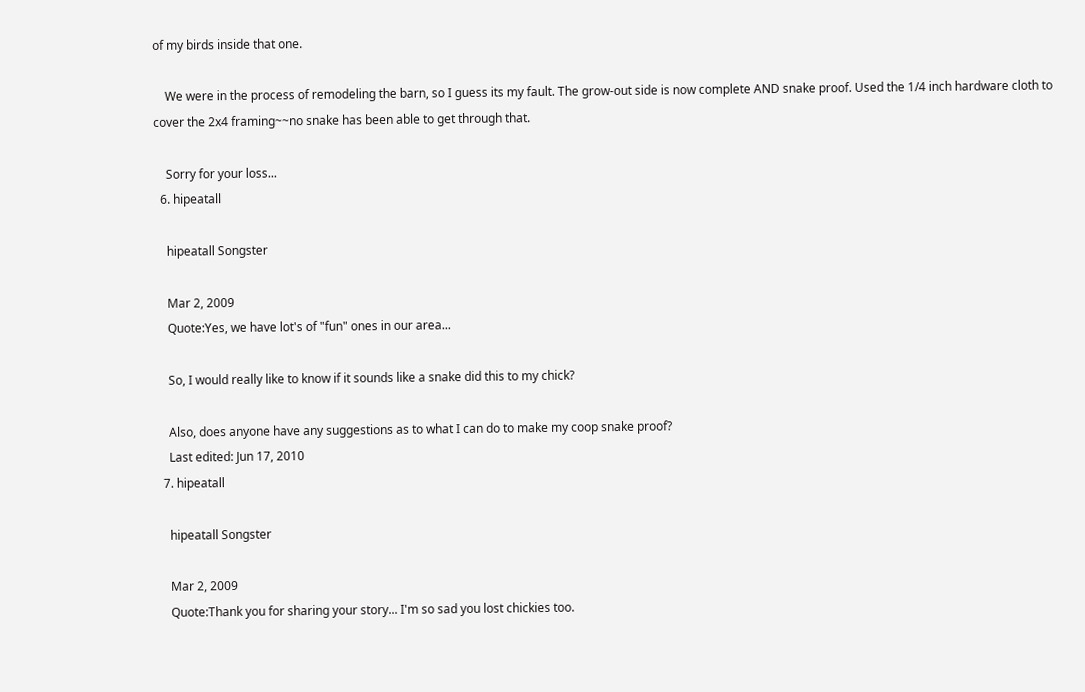of my birds inside that one.

    We were in the process of remodeling the barn, so I guess its my fault. The grow-out side is now complete AND snake proof. Used the 1/4 inch hardware cloth to cover the 2x4 framing~~no snake has been able to get through that.

    Sorry for your loss...
  6. hipeatall

    hipeatall Songster

    Mar 2, 2009
    Quote:Yes, we have lot's of "fun" ones in our area...

    So, I would really like to know if it sounds like a snake did this to my chick?

    Also, does anyone have any suggestions as to what I can do to make my coop snake proof?
    Last edited: Jun 17, 2010
  7. hipeatall

    hipeatall Songster

    Mar 2, 2009
    Quote:Thank you for sharing your story... I'm so sad you lost chickies too.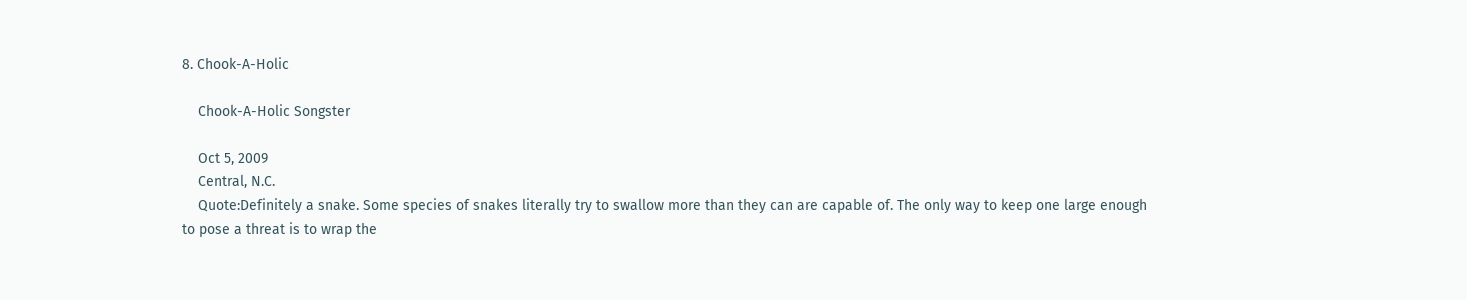8. Chook-A-Holic

    Chook-A-Holic Songster

    Oct 5, 2009
    Central, N.C.
    Quote:Definitely a snake. Some species of snakes literally try to swallow more than they can are capable of. The only way to keep one large enough to pose a threat is to wrap the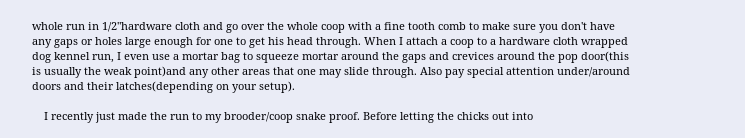whole run in 1/2"hardware cloth and go over the whole coop with a fine tooth comb to make sure you don't have any gaps or holes large enough for one to get his head through. When I attach a coop to a hardware cloth wrapped dog kennel run, I even use a mortar bag to squeeze mortar around the gaps and crevices around the pop door(this is usually the weak point)and any other areas that one may slide through. Also pay special attention under/around doors and their latches(depending on your setup).

    I recently just made the run to my brooder/coop snake proof. Before letting the chicks out into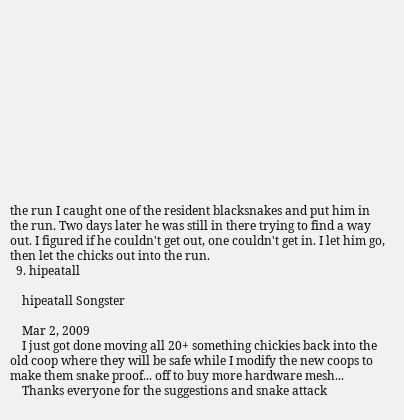the run I caught one of the resident blacksnakes and put him in the run. Two days later he was still in there trying to find a way out. I figured if he couldn't get out, one couldn't get in. I let him go, then let the chicks out into the run.
  9. hipeatall

    hipeatall Songster

    Mar 2, 2009
    I just got done moving all 20+ something chickies back into the old coop where they will be safe while I modify the new coops to make them snake proof... off to buy more hardware mesh...
    Thanks everyone for the suggestions and snake attack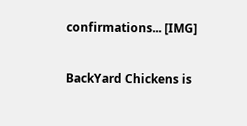confirmations... [IMG]

BackYard Chickens is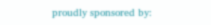proudly sponsored by: